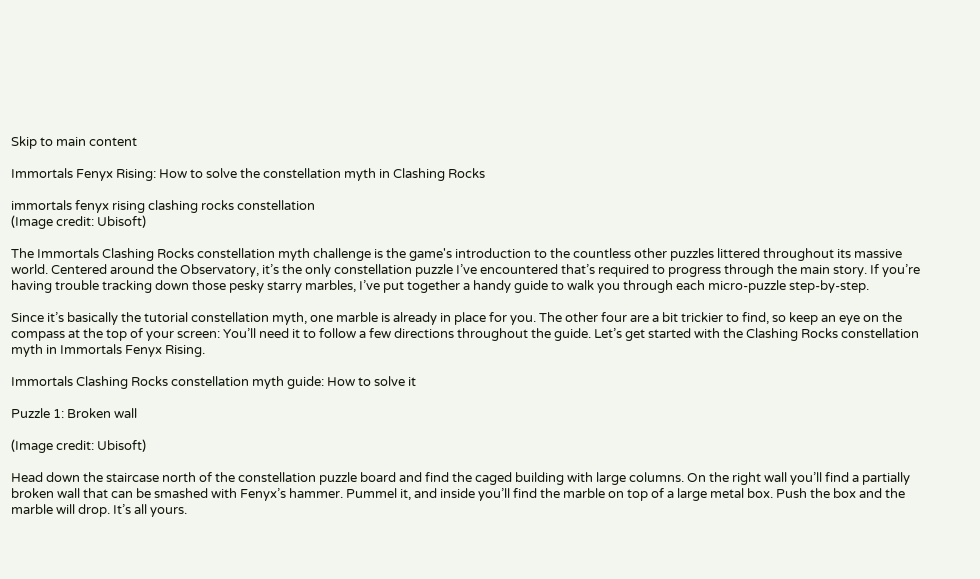Skip to main content

Immortals Fenyx Rising: How to solve the constellation myth in Clashing Rocks

immortals fenyx rising clashing rocks constellation
(Image credit: Ubisoft)

The Immortals Clashing Rocks constellation myth challenge is the game's introduction to the countless other puzzles littered throughout its massive world. Centered around the Observatory, it’s the only constellation puzzle I’ve encountered that’s required to progress through the main story. If you’re having trouble tracking down those pesky starry marbles, I’ve put together a handy guide to walk you through each micro-puzzle step-by-step.

Since it’s basically the tutorial constellation myth, one marble is already in place for you. The other four are a bit trickier to find, so keep an eye on the compass at the top of your screen: You’ll need it to follow a few directions throughout the guide. Let’s get started with the Clashing Rocks constellation myth in Immortals Fenyx Rising.

Immortals Clashing Rocks constellation myth guide: How to solve it

Puzzle 1: Broken wall

(Image credit: Ubisoft)

Head down the staircase north of the constellation puzzle board and find the caged building with large columns. On the right wall you’ll find a partially broken wall that can be smashed with Fenyx’s hammer. Pummel it, and inside you’ll find the marble on top of a large metal box. Push the box and the marble will drop. It’s all yours.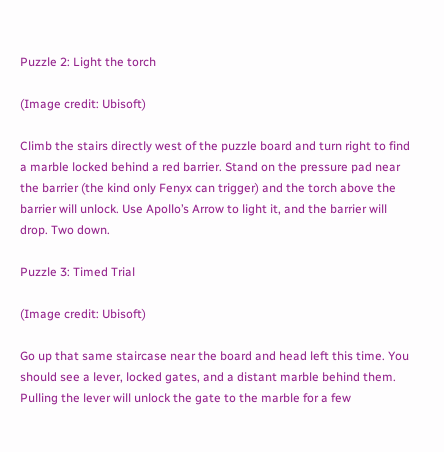Puzzle 2: Light the torch

(Image credit: Ubisoft)

Climb the stairs directly west of the puzzle board and turn right to find a marble locked behind a red barrier. Stand on the pressure pad near the barrier (the kind only Fenyx can trigger) and the torch above the barrier will unlock. Use Apollo’s Arrow to light it, and the barrier will drop. Two down.

Puzzle 3: Timed Trial

(Image credit: Ubisoft)

Go up that same staircase near the board and head left this time. You should see a lever, locked gates, and a distant marble behind them. Pulling the lever will unlock the gate to the marble for a few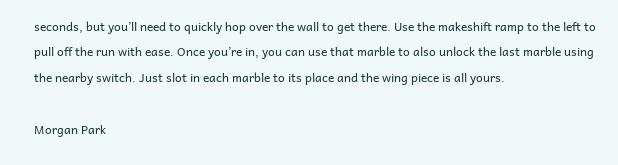seconds, but you’ll need to quickly hop over the wall to get there. Use the makeshift ramp to the left to pull off the run with ease. Once you’re in, you can use that marble to also unlock the last marble using the nearby switch. Just slot in each marble to its place and the wing piece is all yours.

Morgan Park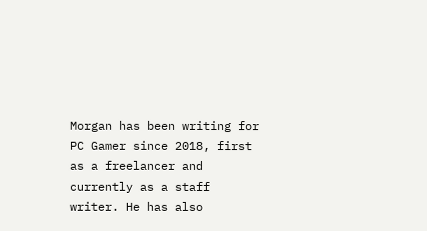Morgan has been writing for PC Gamer since 2018, first as a freelancer and currently as a staff writer. He has also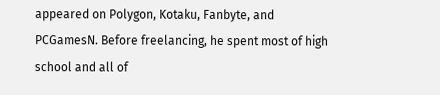appeared on Polygon, Kotaku, Fanbyte, and PCGamesN. Before freelancing, he spent most of high school and all of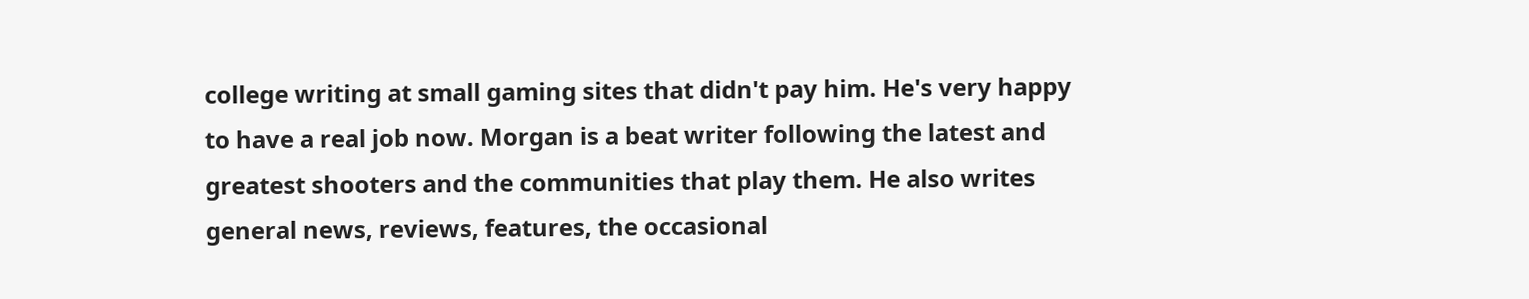college writing at small gaming sites that didn't pay him. He's very happy to have a real job now. Morgan is a beat writer following the latest and greatest shooters and the communities that play them. He also writes general news, reviews, features, the occasional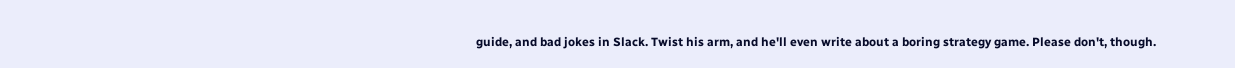guide, and bad jokes in Slack. Twist his arm, and he'll even write about a boring strategy game. Please don't, though.